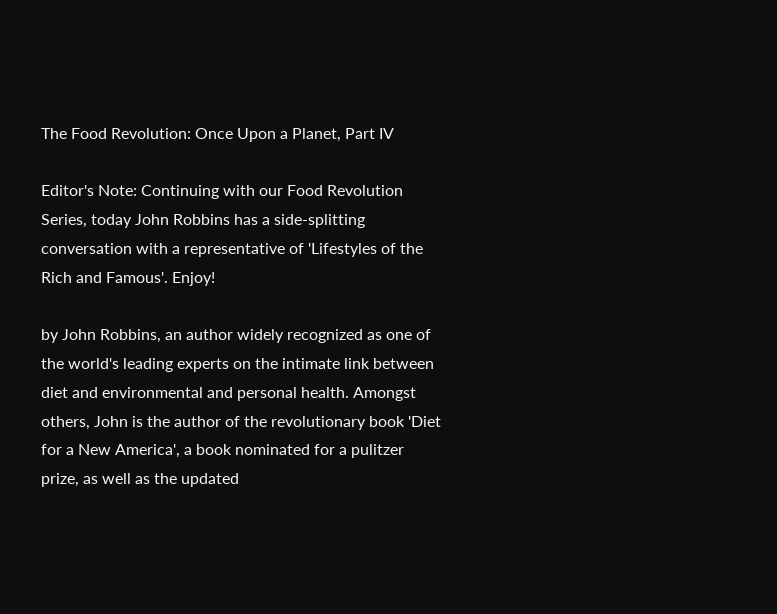The Food Revolution: Once Upon a Planet, Part IV

Editor's Note: Continuing with our Food Revolution Series, today John Robbins has a side-splitting conversation with a representative of 'Lifestyles of the Rich and Famous'. Enjoy!

by John Robbins, an author widely recognized as one of the world's leading experts on the intimate link between diet and environmental and personal health. Amongst others, John is the author of the revolutionary book 'Diet for a New America', a book nominated for a pulitzer prize, as well as the updated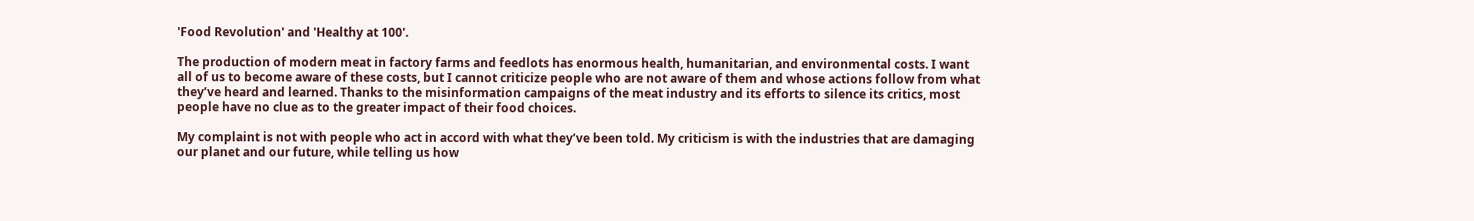'Food Revolution' and 'Healthy at 100'.

The production of modern meat in factory farms and feedlots has enormous health, humanitarian, and environmental costs. I want all of us to become aware of these costs, but I cannot criticize people who are not aware of them and whose actions follow from what they’ve heard and learned. Thanks to the misinformation campaigns of the meat industry and its efforts to silence its critics, most people have no clue as to the greater impact of their food choices.

My complaint is not with people who act in accord with what they’ve been told. My criticism is with the industries that are damaging our planet and our future, while telling us how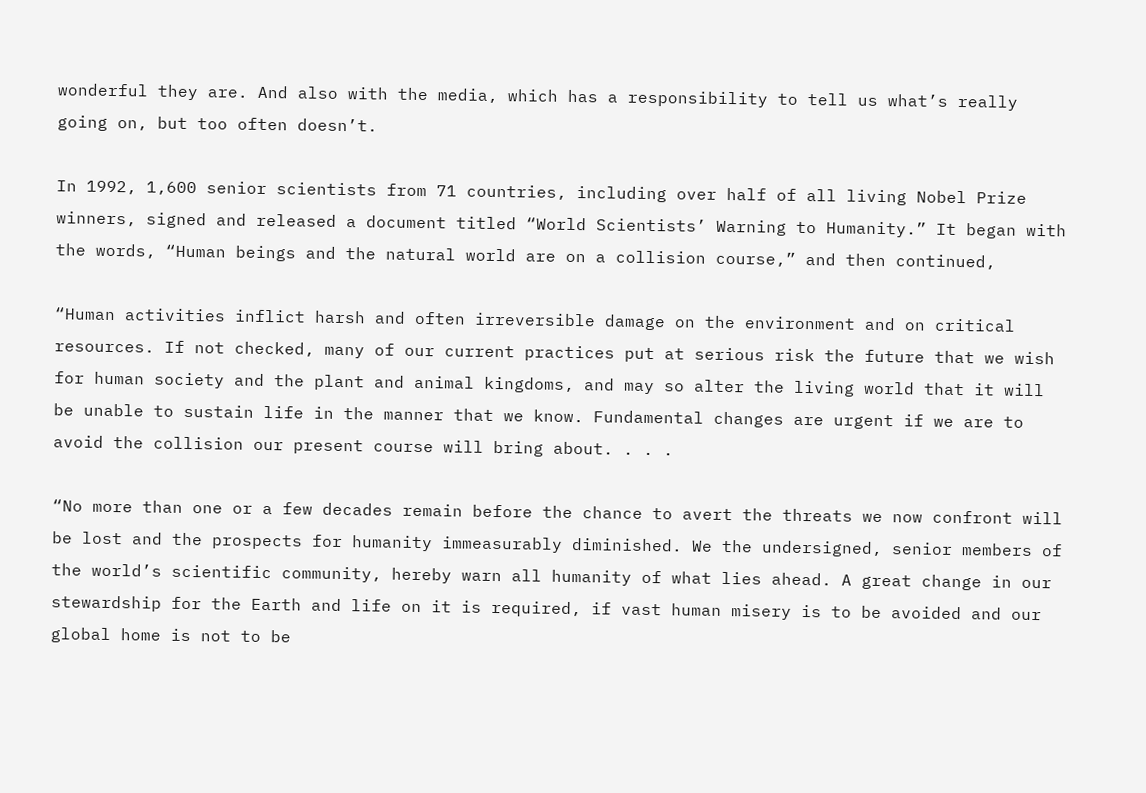wonderful they are. And also with the media, which has a responsibility to tell us what’s really going on, but too often doesn’t.

In 1992, 1,600 senior scientists from 71 countries, including over half of all living Nobel Prize winners, signed and released a document titled “World Scientists’ Warning to Humanity.” It began with the words, “Human beings and the natural world are on a collision course,” and then continued,

“Human activities inflict harsh and often irreversible damage on the environment and on critical resources. If not checked, many of our current practices put at serious risk the future that we wish for human society and the plant and animal kingdoms, and may so alter the living world that it will be unable to sustain life in the manner that we know. Fundamental changes are urgent if we are to avoid the collision our present course will bring about. . . .

“No more than one or a few decades remain before the chance to avert the threats we now confront will be lost and the prospects for humanity immeasurably diminished. We the undersigned, senior members of the world’s scientific community, hereby warn all humanity of what lies ahead. A great change in our stewardship for the Earth and life on it is required, if vast human misery is to be avoided and our global home is not to be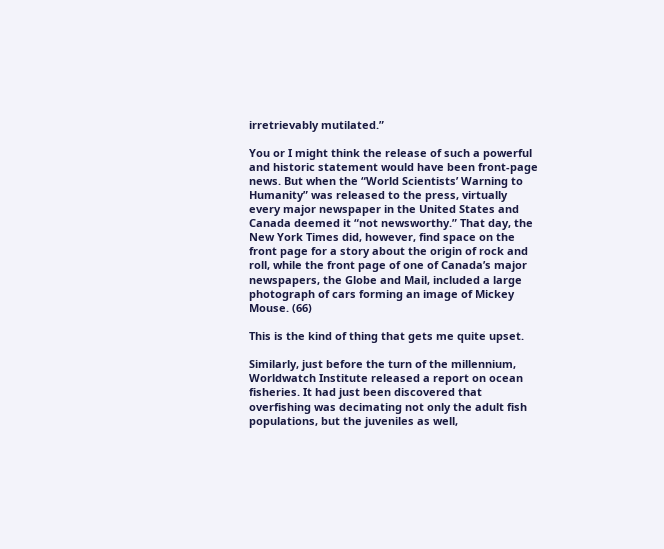irretrievably mutilated.”

You or I might think the release of such a powerful and historic statement would have been front-page news. But when the “World Scientists’ Warning to Humanity” was released to the press, virtually every major newspaper in the United States and Canada deemed it “not newsworthy.” That day, the New York Times did, however, find space on the front page for a story about the origin of rock and roll, while the front page of one of Canada’s major newspapers, the Globe and Mail, included a large photograph of cars forming an image of Mickey Mouse. (66)

This is the kind of thing that gets me quite upset.

Similarly, just before the turn of the millennium, Worldwatch Institute released a report on ocean fisheries. It had just been discovered that overfishing was decimating not only the adult fish populations, but the juveniles as well,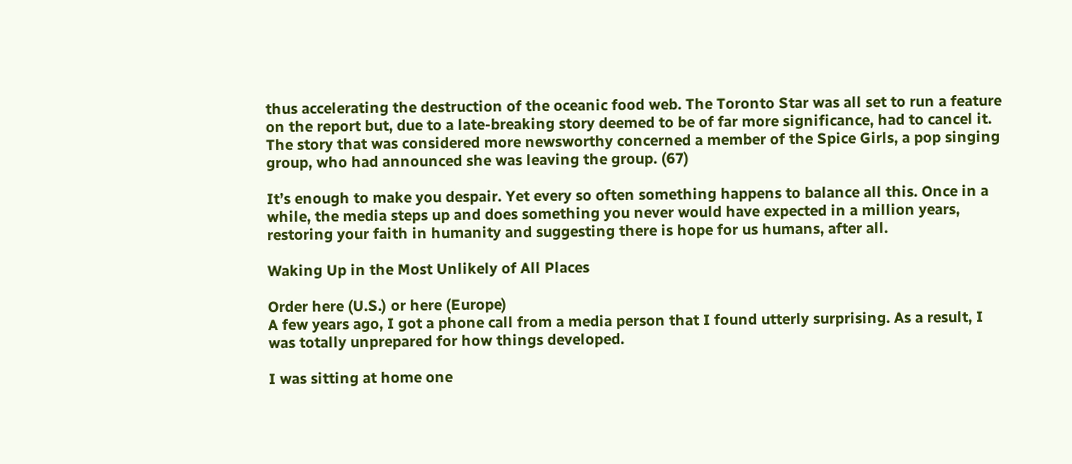thus accelerating the destruction of the oceanic food web. The Toronto Star was all set to run a feature on the report but, due to a late-breaking story deemed to be of far more significance, had to cancel it. The story that was considered more newsworthy concerned a member of the Spice Girls, a pop singing group, who had announced she was leaving the group. (67)

It’s enough to make you despair. Yet every so often something happens to balance all this. Once in a while, the media steps up and does something you never would have expected in a million years, restoring your faith in humanity and suggesting there is hope for us humans, after all.

Waking Up in the Most Unlikely of All Places

Order here (U.S.) or here (Europe)
A few years ago, I got a phone call from a media person that I found utterly surprising. As a result, I was totally unprepared for how things developed.

I was sitting at home one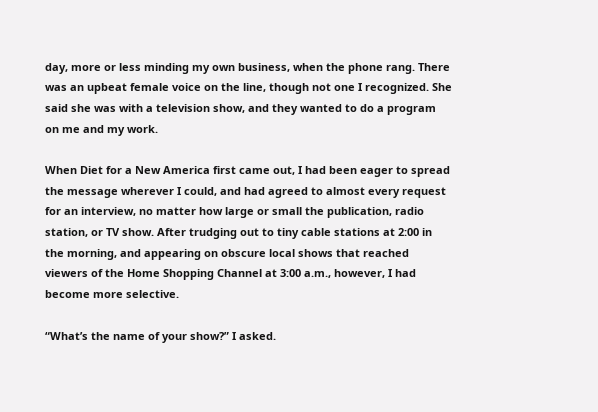day, more or less minding my own business, when the phone rang. There was an upbeat female voice on the line, though not one I recognized. She said she was with a television show, and they wanted to do a program on me and my work.

When Diet for a New America first came out, I had been eager to spread the message wherever I could, and had agreed to almost every request for an interview, no matter how large or small the publication, radio station, or TV show. After trudging out to tiny cable stations at 2:00 in the morning, and appearing on obscure local shows that reached viewers of the Home Shopping Channel at 3:00 a.m., however, I had become more selective.

“What’s the name of your show?” I asked.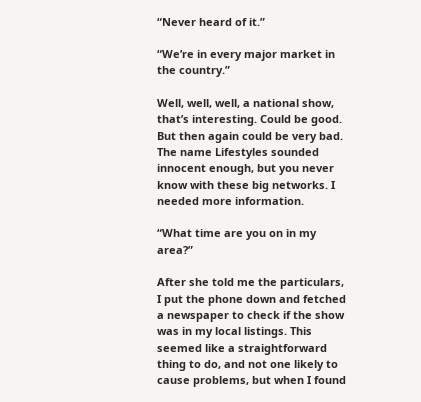“Never heard of it.”

“We’re in every major market in the country.”

Well, well, well, a national show, that’s interesting. Could be good. But then again could be very bad. The name Lifestyles sounded innocent enough, but you never know with these big networks. I needed more information.

“What time are you on in my area?”

After she told me the particulars, I put the phone down and fetched a newspaper to check if the show was in my local listings. This seemed like a straightforward thing to do, and not one likely to cause problems, but when I found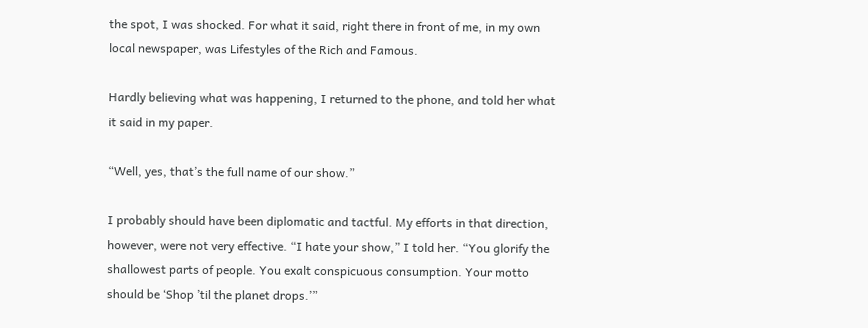the spot, I was shocked. For what it said, right there in front of me, in my own local newspaper, was Lifestyles of the Rich and Famous.

Hardly believing what was happening, I returned to the phone, and told her what it said in my paper.

“Well, yes, that’s the full name of our show.”

I probably should have been diplomatic and tactful. My efforts in that direction, however, were not very effective. “I hate your show,” I told her. “You glorify the shallowest parts of people. You exalt conspicuous consumption. Your motto should be ‘Shop ’til the planet drops.’”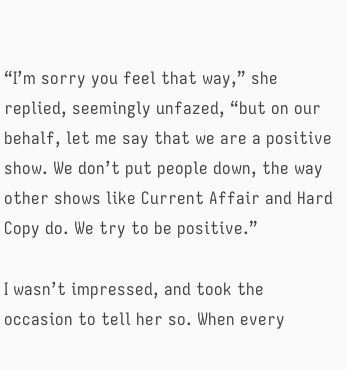“I’m sorry you feel that way,” she replied, seemingly unfazed, “but on our behalf, let me say that we are a positive show. We don’t put people down, the way other shows like Current Affair and Hard Copy do. We try to be positive.”

I wasn’t impressed, and took the occasion to tell her so. When every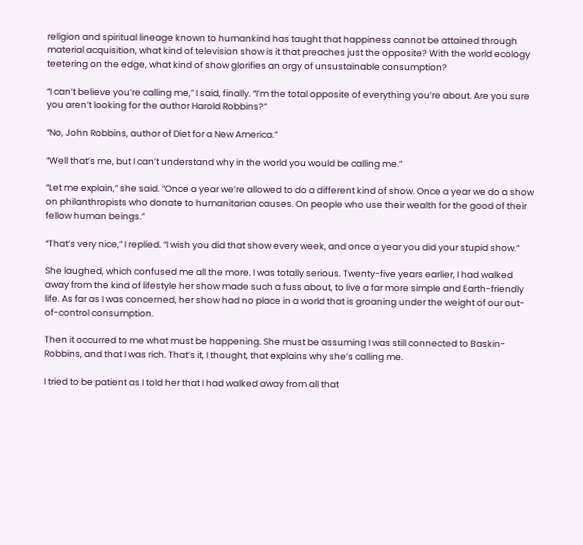religion and spiritual lineage known to humankind has taught that happiness cannot be attained through material acquisition, what kind of television show is it that preaches just the opposite? With the world ecology teetering on the edge, what kind of show glorifies an orgy of unsustainable consumption?

“I can’t believe you’re calling me,” I said, finally. “I’m the total opposite of everything you’re about. Are you sure you aren’t looking for the author Harold Robbins?”

“No, John Robbins, author of Diet for a New America.”

“Well that’s me, but I can’t understand why in the world you would be calling me.”

“Let me explain,” she said. “Once a year we’re allowed to do a different kind of show. Once a year we do a show on philanthropists who donate to humanitarian causes. On people who use their wealth for the good of their fellow human beings.”

“That’s very nice,” I replied. “I wish you did that show every week, and once a year you did your stupid show.”

She laughed, which confused me all the more. I was totally serious. Twenty-five years earlier, I had walked away from the kind of lifestyle her show made such a fuss about, to live a far more simple and Earth-friendly life. As far as I was concerned, her show had no place in a world that is groaning under the weight of our out-of-control consumption.

Then it occurred to me what must be happening. She must be assuming I was still connected to Baskin-Robbins, and that I was rich. That’s it, I thought, that explains why she’s calling me.

I tried to be patient as I told her that I had walked away from all that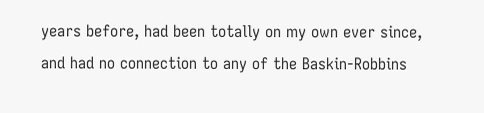years before, had been totally on my own ever since, and had no connection to any of the Baskin-Robbins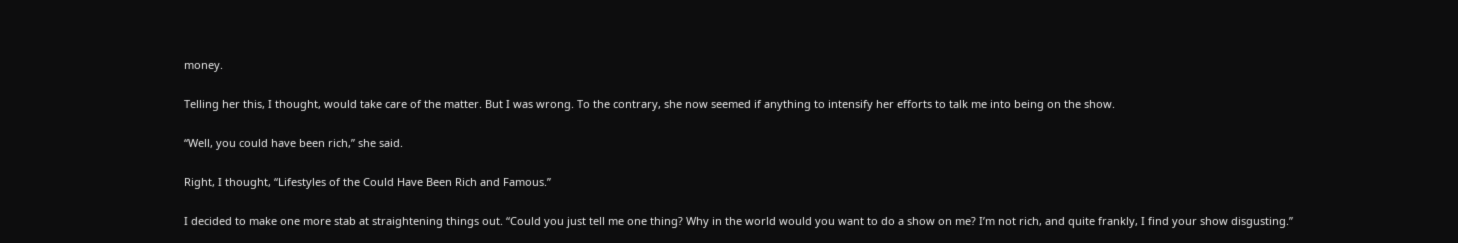money.

Telling her this, I thought, would take care of the matter. But I was wrong. To the contrary, she now seemed if anything to intensify her efforts to talk me into being on the show.

“Well, you could have been rich,” she said.

Right, I thought, “Lifestyles of the Could Have Been Rich and Famous.”

I decided to make one more stab at straightening things out. “Could you just tell me one thing? Why in the world would you want to do a show on me? I’m not rich, and quite frankly, I find your show disgusting.”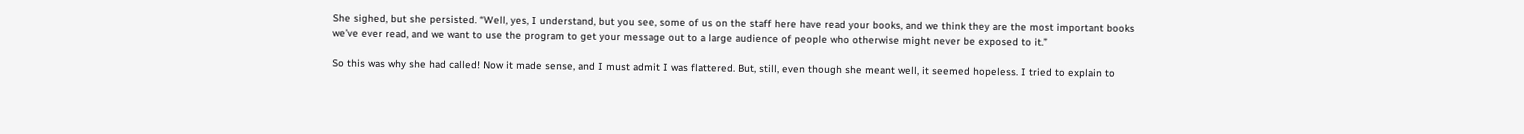She sighed, but she persisted. “Well, yes, I understand, but you see, some of us on the staff here have read your books, and we think they are the most important books we’ve ever read, and we want to use the program to get your message out to a large audience of people who otherwise might never be exposed to it.”

So this was why she had called! Now it made sense, and I must admit I was flattered. But, still, even though she meant well, it seemed hopeless. I tried to explain to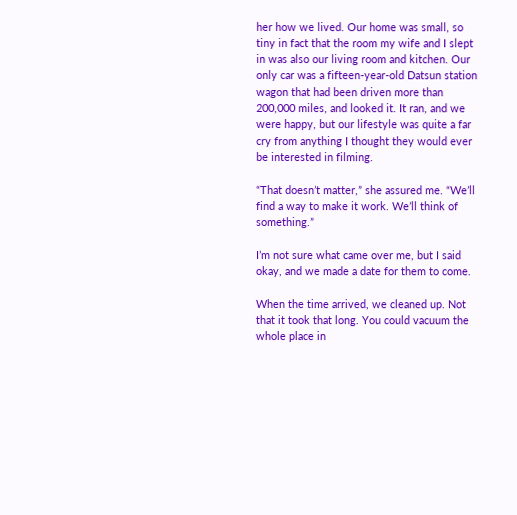her how we lived. Our home was small, so tiny in fact that the room my wife and I slept in was also our living room and kitchen. Our only car was a fifteen-year-old Datsun station wagon that had been driven more than 200,000 miles, and looked it. It ran, and we were happy, but our lifestyle was quite a far cry from anything I thought they would ever be interested in filming.

“That doesn’t matter,” she assured me. “We’ll find a way to make it work. We’ll think of something.”

I’m not sure what came over me, but I said okay, and we made a date for them to come.

When the time arrived, we cleaned up. Not that it took that long. You could vacuum the whole place in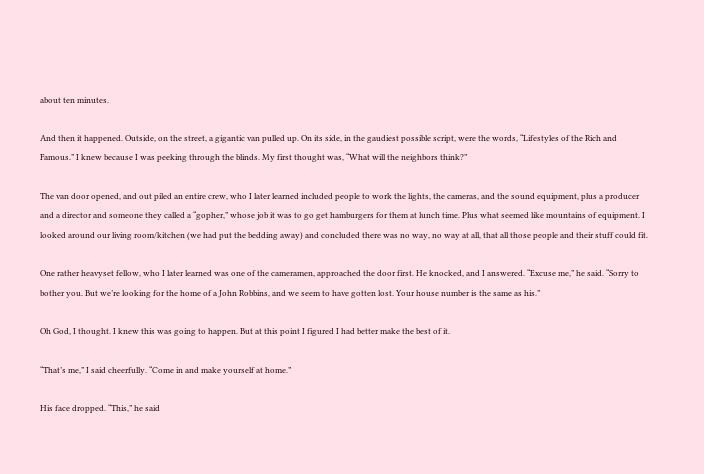about ten minutes.

And then it happened. Outside, on the street, a gigantic van pulled up. On its side, in the gaudiest possible script, were the words, “Lifestyles of the Rich and Famous.” I knew because I was peeking through the blinds. My first thought was, “What will the neighbors think?”

The van door opened, and out piled an entire crew, who I later learned included people to work the lights, the cameras, and the sound equipment, plus a producer and a director and someone they called a “gopher,” whose job it was to go get hamburgers for them at lunch time. Plus what seemed like mountains of equipment. I looked around our living room/kitchen (we had put the bedding away) and concluded there was no way, no way at all, that all those people and their stuff could fit.

One rather heavyset fellow, who I later learned was one of the cameramen, approached the door first. He knocked, and I answered. “Excuse me,” he said. “Sorry to bother you. But we’re looking for the home of a John Robbins, and we seem to have gotten lost. Your house number is the same as his.”

Oh God, I thought. I knew this was going to happen. But at this point I figured I had better make the best of it.

“That’s me,” I said cheerfully. “Come in and make yourself at home.”

His face dropped. “This,” he said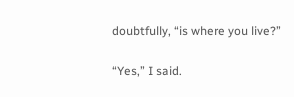doubtfully, “is where you live?”

“Yes,” I said.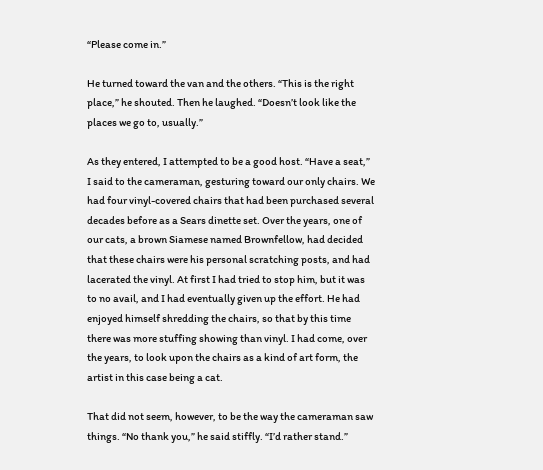“Please come in.”

He turned toward the van and the others. “This is the right place,” he shouted. Then he laughed. “Doesn’t look like the places we go to, usually.”

As they entered, I attempted to be a good host. “Have a seat,” I said to the cameraman, gesturing toward our only chairs. We had four vinyl-covered chairs that had been purchased several decades before as a Sears dinette set. Over the years, one of our cats, a brown Siamese named Brownfellow, had decided that these chairs were his personal scratching posts, and had lacerated the vinyl. At first I had tried to stop him, but it was to no avail, and I had eventually given up the effort. He had enjoyed himself shredding the chairs, so that by this time there was more stuffing showing than vinyl. I had come, over the years, to look upon the chairs as a kind of art form, the artist in this case being a cat.

That did not seem, however, to be the way the cameraman saw things. “No thank you,” he said stiffly. “I’d rather stand.”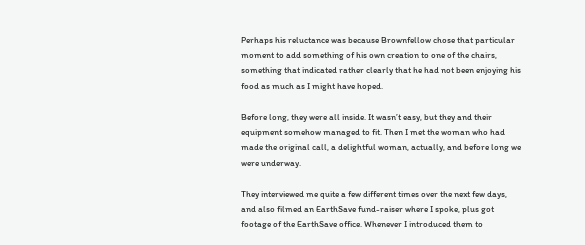Perhaps his reluctance was because Brownfellow chose that particular moment to add something of his own creation to one of the chairs, something that indicated rather clearly that he had not been enjoying his food as much as I might have hoped.

Before long, they were all inside. It wasn’t easy, but they and their equipment somehow managed to fit. Then I met the woman who had made the original call, a delightful woman, actually, and before long we were underway.

They interviewed me quite a few different times over the next few days, and also filmed an EarthSave fund-raiser where I spoke, plus got footage of the EarthSave office. Whenever I introduced them to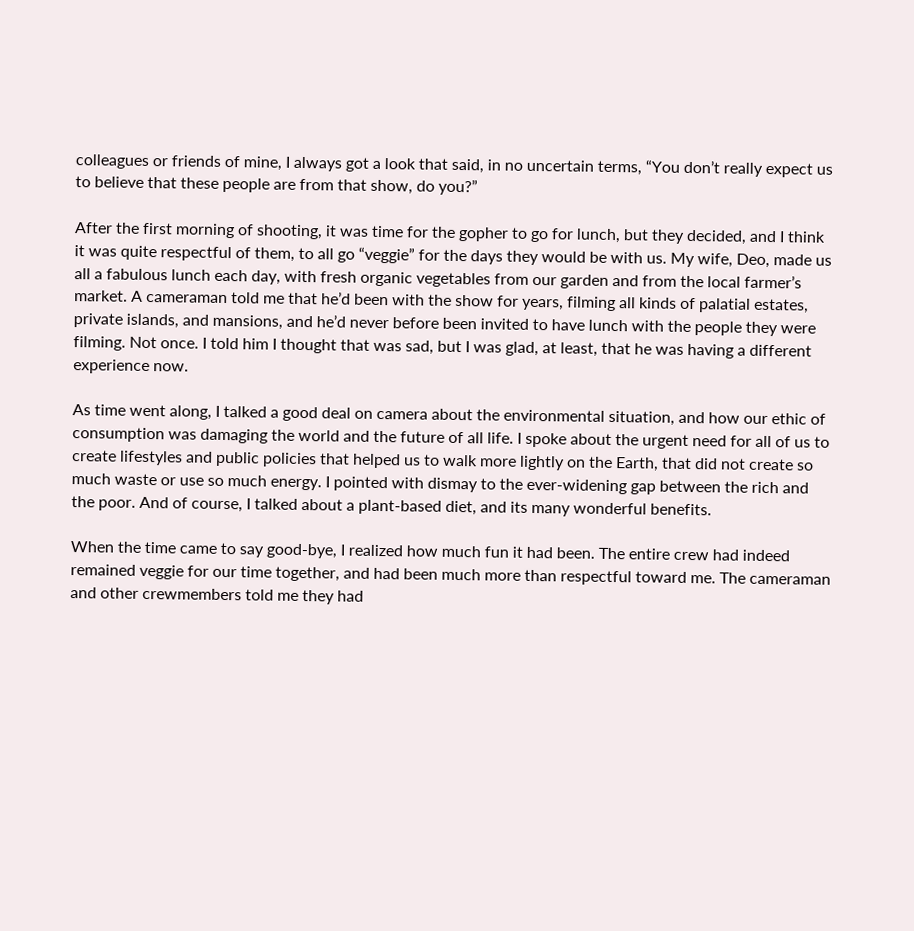colleagues or friends of mine, I always got a look that said, in no uncertain terms, “You don’t really expect us to believe that these people are from that show, do you?”

After the first morning of shooting, it was time for the gopher to go for lunch, but they decided, and I think it was quite respectful of them, to all go “veggie” for the days they would be with us. My wife, Deo, made us all a fabulous lunch each day, with fresh organic vegetables from our garden and from the local farmer’s market. A cameraman told me that he’d been with the show for years, filming all kinds of palatial estates, private islands, and mansions, and he’d never before been invited to have lunch with the people they were filming. Not once. I told him I thought that was sad, but I was glad, at least, that he was having a different experience now.

As time went along, I talked a good deal on camera about the environmental situation, and how our ethic of consumption was damaging the world and the future of all life. I spoke about the urgent need for all of us to create lifestyles and public policies that helped us to walk more lightly on the Earth, that did not create so much waste or use so much energy. I pointed with dismay to the ever-widening gap between the rich and the poor. And of course, I talked about a plant-based diet, and its many wonderful benefits.

When the time came to say good-bye, I realized how much fun it had been. The entire crew had indeed remained veggie for our time together, and had been much more than respectful toward me. The cameraman and other crewmembers told me they had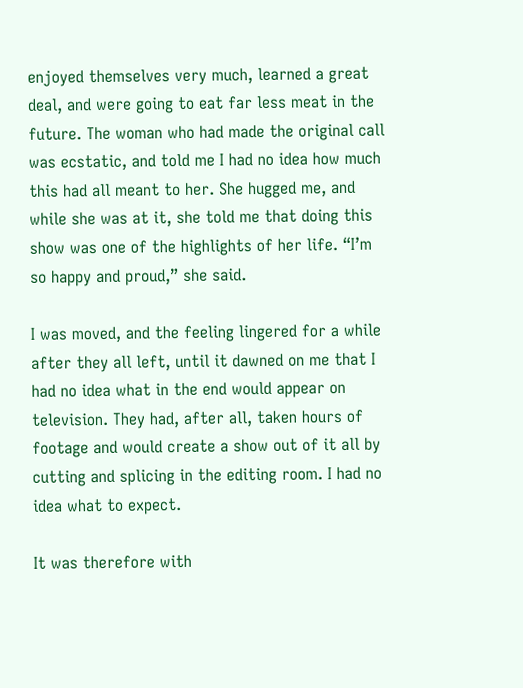enjoyed themselves very much, learned a great deal, and were going to eat far less meat in the future. The woman who had made the original call was ecstatic, and told me I had no idea how much this had all meant to her. She hugged me, and while she was at it, she told me that doing this show was one of the highlights of her life. “I’m so happy and proud,” she said.

I was moved, and the feeling lingered for a while after they all left, until it dawned on me that I had no idea what in the end would appear on television. They had, after all, taken hours of footage and would create a show out of it all by cutting and splicing in the editing room. I had no idea what to expect.

It was therefore with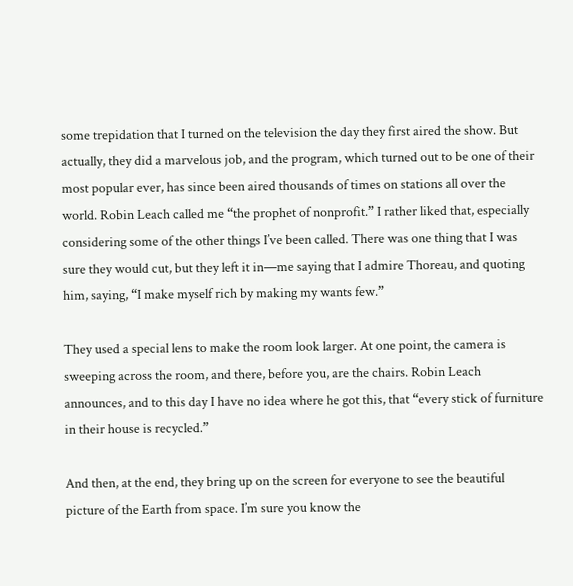some trepidation that I turned on the television the day they first aired the show. But actually, they did a marvelous job, and the program, which turned out to be one of their most popular ever, has since been aired thousands of times on stations all over the world. Robin Leach called me “the prophet of nonprofit.” I rather liked that, especially considering some of the other things I’ve been called. There was one thing that I was sure they would cut, but they left it in—me saying that I admire Thoreau, and quoting him, saying, “I make myself rich by making my wants few.”

They used a special lens to make the room look larger. At one point, the camera is sweeping across the room, and there, before you, are the chairs. Robin Leach announces, and to this day I have no idea where he got this, that “every stick of furniture in their house is recycled.”

And then, at the end, they bring up on the screen for everyone to see the beautiful picture of the Earth from space. I’m sure you know the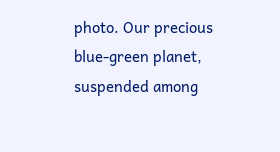photo. Our precious blue-green planet, suspended among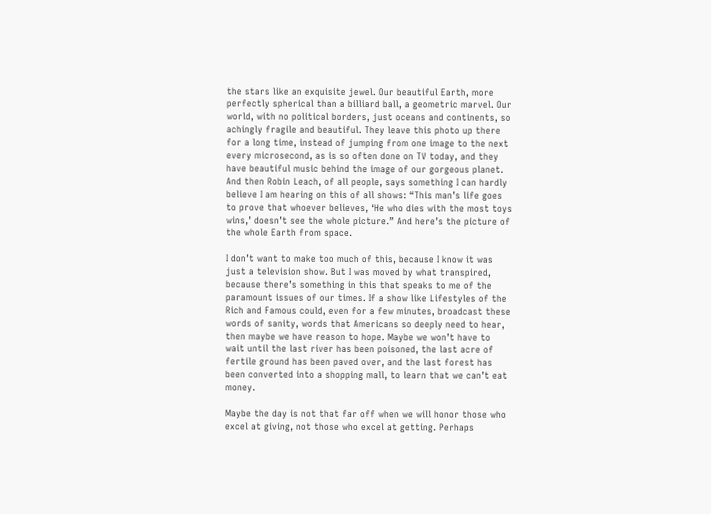the stars like an exquisite jewel. Our beautiful Earth, more perfectly spherical than a billiard ball, a geometric marvel. Our world, with no political borders, just oceans and continents, so achingly fragile and beautiful. They leave this photo up there for a long time, instead of jumping from one image to the next every microsecond, as is so often done on TV today, and they have beautiful music behind the image of our gorgeous planet. And then Robin Leach, of all people, says something I can hardly believe I am hearing on this of all shows: “This man’s life goes to prove that whoever believes, ‘He who dies with the most toys wins,’ doesn’t see the whole picture.” And here’s the picture of the whole Earth from space.

I don’t want to make too much of this, because I know it was just a television show. But I was moved by what transpired, because there’s something in this that speaks to me of the paramount issues of our times. If a show like Lifestyles of the Rich and Famous could, even for a few minutes, broadcast these words of sanity, words that Americans so deeply need to hear, then maybe we have reason to hope. Maybe we won’t have to wait until the last river has been poisoned, the last acre of fertile ground has been paved over, and the last forest has been converted into a shopping mall, to learn that we can’t eat money.

Maybe the day is not that far off when we will honor those who excel at giving, not those who excel at getting. Perhaps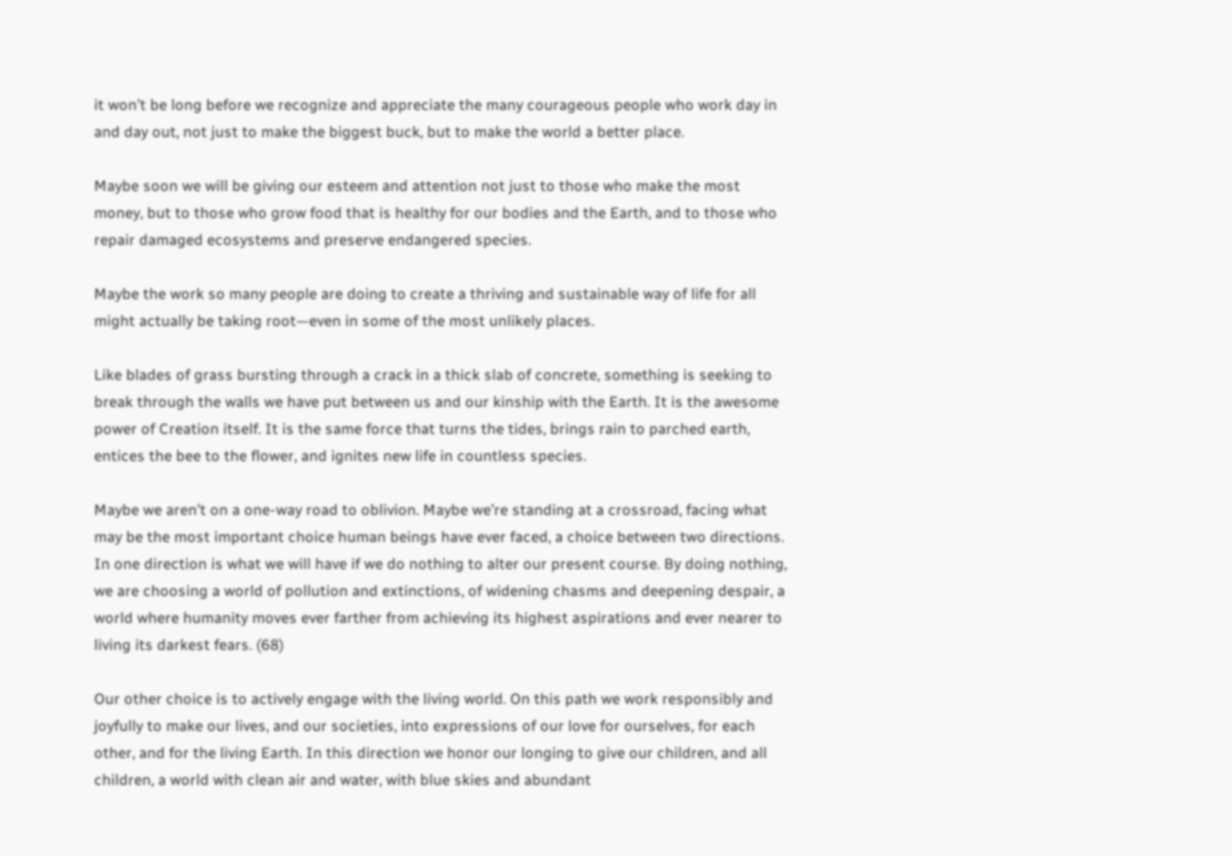it won’t be long before we recognize and appreciate the many courageous people who work day in and day out, not just to make the biggest buck, but to make the world a better place.

Maybe soon we will be giving our esteem and attention not just to those who make the most money, but to those who grow food that is healthy for our bodies and the Earth, and to those who repair damaged ecosystems and preserve endangered species.

Maybe the work so many people are doing to create a thriving and sustainable way of life for all might actually be taking root—even in some of the most unlikely places.

Like blades of grass bursting through a crack in a thick slab of concrete, something is seeking to break through the walls we have put between us and our kinship with the Earth. It is the awesome power of Creation itself. It is the same force that turns the tides, brings rain to parched earth, entices the bee to the flower, and ignites new life in countless species.

Maybe we aren’t on a one-way road to oblivion. Maybe we’re standing at a crossroad, facing what may be the most important choice human beings have ever faced, a choice between two directions. In one direction is what we will have if we do nothing to alter our present course. By doing nothing, we are choosing a world of pollution and extinctions, of widening chasms and deepening despair, a world where humanity moves ever farther from achieving its highest aspirations and ever nearer to living its darkest fears. (68)

Our other choice is to actively engage with the living world. On this path we work responsibly and joyfully to make our lives, and our societies, into expressions of our love for ourselves, for each other, and for the living Earth. In this direction we honor our longing to give our children, and all children, a world with clean air and water, with blue skies and abundant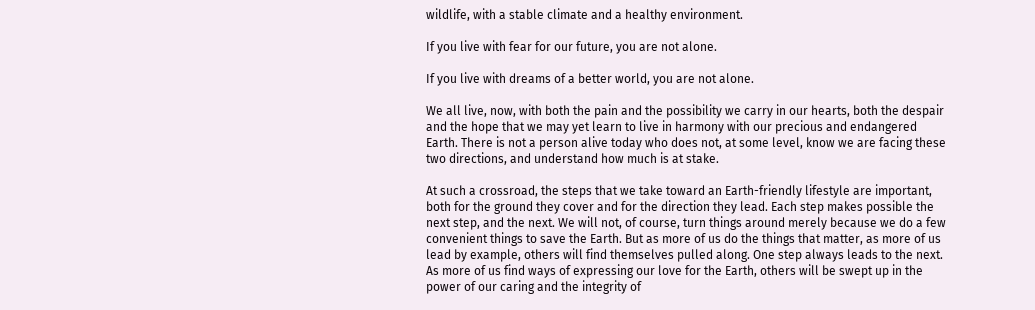wildlife, with a stable climate and a healthy environment.

If you live with fear for our future, you are not alone.

If you live with dreams of a better world, you are not alone.

We all live, now, with both the pain and the possibility we carry in our hearts, both the despair and the hope that we may yet learn to live in harmony with our precious and endangered Earth. There is not a person alive today who does not, at some level, know we are facing these two directions, and understand how much is at stake.

At such a crossroad, the steps that we take toward an Earth-friendly lifestyle are important, both for the ground they cover and for the direction they lead. Each step makes possible the next step, and the next. We will not, of course, turn things around merely because we do a few convenient things to save the Earth. But as more of us do the things that matter, as more of us lead by example, others will find themselves pulled along. One step always leads to the next. As more of us find ways of expressing our love for the Earth, others will be swept up in the power of our caring and the integrity of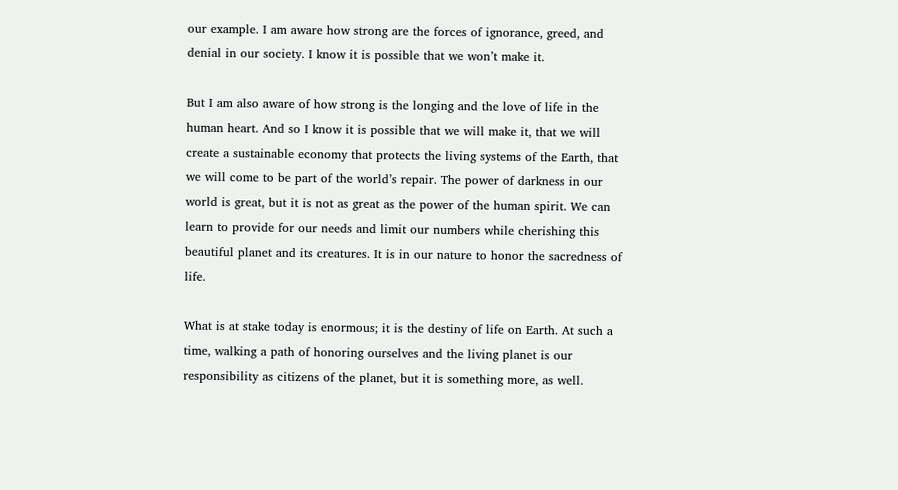our example. I am aware how strong are the forces of ignorance, greed, and denial in our society. I know it is possible that we won’t make it.

But I am also aware of how strong is the longing and the love of life in the human heart. And so I know it is possible that we will make it, that we will create a sustainable economy that protects the living systems of the Earth, that we will come to be part of the world’s repair. The power of darkness in our world is great, but it is not as great as the power of the human spirit. We can learn to provide for our needs and limit our numbers while cherishing this beautiful planet and its creatures. It is in our nature to honor the sacredness of life.

What is at stake today is enormous; it is the destiny of life on Earth. At such a time, walking a path of honoring ourselves and the living planet is our responsibility as citizens of the planet, but it is something more, as well.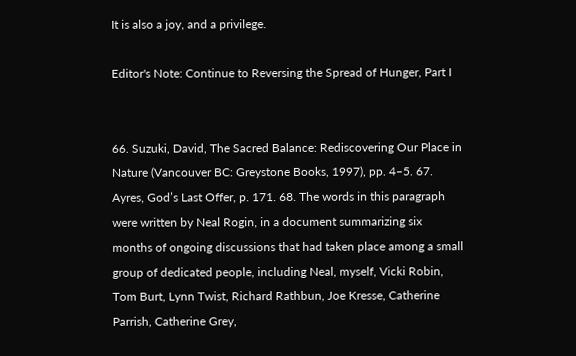It is also a joy, and a privilege.

Editor's Note: Continue to Reversing the Spread of Hunger, Part I


66. Suzuki, David, The Sacred Balance: Rediscovering Our Place in Nature (Vancouver BC: Greystone Books, 1997), pp. 4–5. 67. Ayres, God’s Last Offer, p. 171. 68. The words in this paragraph were written by Neal Rogin, in a document summarizing six months of ongoing discussions that had taken place among a small group of dedicated people, including Neal, myself, Vicki Robin, Tom Burt, Lynn Twist, Richard Rathbun, Joe Kresse, Catherine Parrish, Catherine Grey,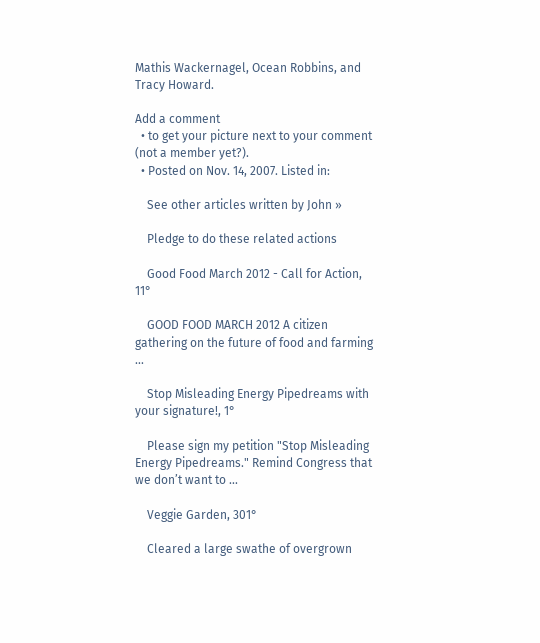Mathis Wackernagel, Ocean Robbins, and Tracy Howard.

Add a comment
  • to get your picture next to your comment (not a member yet?).
  • Posted on Nov. 14, 2007. Listed in:

    See other articles written by John »

    Pledge to do these related actions

    Good Food March 2012 - Call for Action, 11°

    GOOD FOOD MARCH 2012 A citizen gathering on the future of food and farming ...

    Stop Misleading Energy Pipedreams with your signature!, 1°

    Please sign my petition "Stop Misleading Energy Pipedreams." Remind Congress that we don’t want to ...

    Veggie Garden, 301°

    Cleared a large swathe of overgrown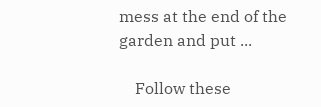mess at the end of the garden and put ...

    Follow these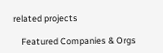related projects

    Featured Companies & Orgs